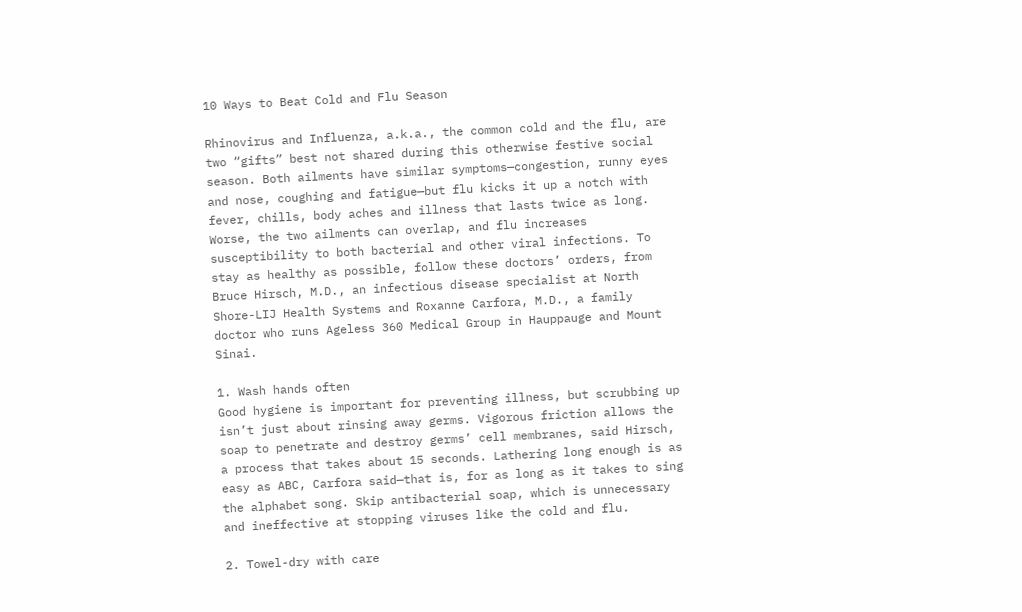10 Ways to Beat Cold and Flu Season

Rhinovirus and Influenza, a.k.a., the common cold and the flu, are two “gifts” best not shared during this otherwise festive social season. Both ailments have similar symptoms—congestion, runny eyes and nose, coughing and fatigue—but flu kicks it up a notch with fever, chills, body aches and illness that lasts twice as long. Worse, the two ailments can overlap, and flu increases susceptibility to both bacterial and other viral infections. To stay as healthy as possible, follow these doctors’ orders, from Bruce Hirsch, M.D., an infectious disease specialist at North Shore-LIJ Health Systems and Roxanne Carfora, M.D., a family doctor who runs Ageless 360 Medical Group in Hauppauge and Mount Sinai.

1. Wash hands often
Good hygiene is important for preventing illness, but scrubbing up isn’t just about rinsing away germs. Vigorous friction allows the soap to penetrate and destroy germs’ cell membranes, said Hirsch, a process that takes about 15 seconds. Lathering long enough is as easy as ABC, Carfora said—that is, for as long as it takes to sing the alphabet song. Skip antibacterial soap, which is unnecessary and ineffective at stopping viruses like the cold and flu.

2. Towel-dry with care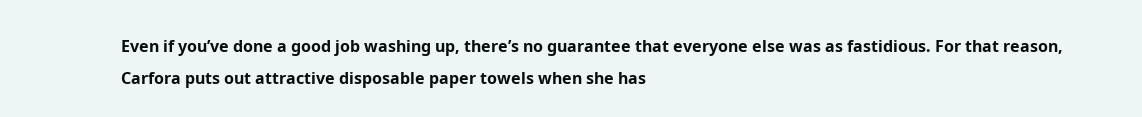Even if you’ve done a good job washing up, there’s no guarantee that everyone else was as fastidious. For that reason, Carfora puts out attractive disposable paper towels when she has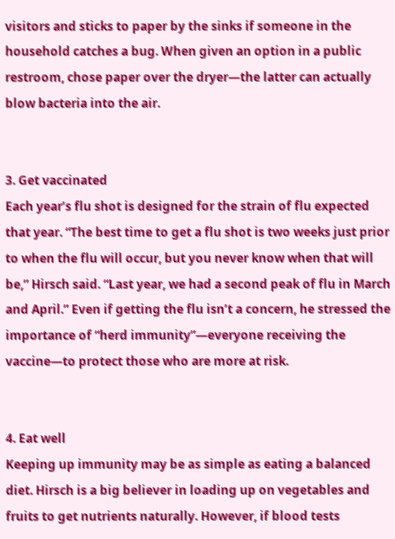visitors and sticks to paper by the sinks if someone in the household catches a bug. When given an option in a public restroom, chose paper over the dryer—the latter can actually blow bacteria into the air.


3. Get vaccinated
Each year’s flu shot is designed for the strain of flu expected that year. “The best time to get a flu shot is two weeks just prior to when the flu will occur, but you never know when that will be,” Hirsch said. “Last year, we had a second peak of flu in March and April.” Even if getting the flu isn’t a concern, he stressed the importance of “herd immunity”—everyone receiving the vaccine—to protect those who are more at risk.


4. Eat well
Keeping up immunity may be as simple as eating a balanced diet. Hirsch is a big believer in loading up on vegetables and fruits to get nutrients naturally. However, if blood tests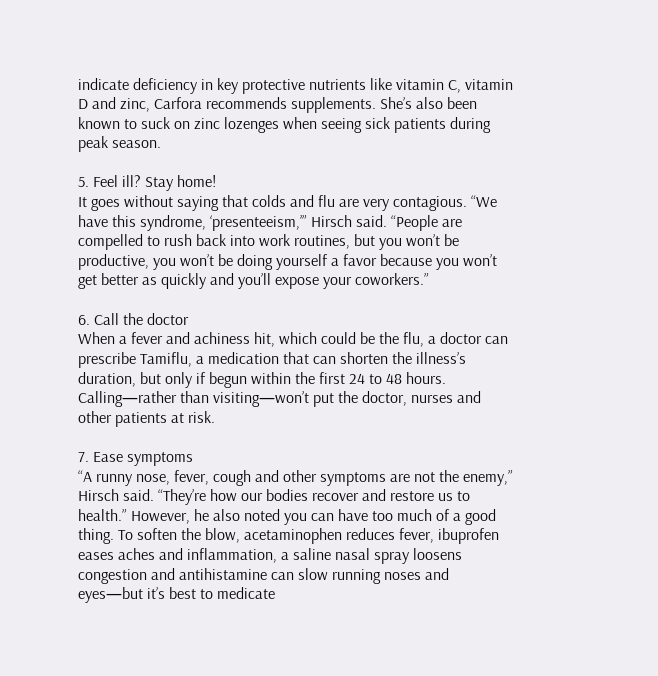indicate deficiency in key protective nutrients like vitamin C, vitamin D and zinc, Carfora recommends supplements. She’s also been known to suck on zinc lozenges when seeing sick patients during peak season.

5. Feel ill? Stay home!
It goes without saying that colds and flu are very contagious. “We have this syndrome, ‘presenteeism,’” Hirsch said. “People are compelled to rush back into work routines, but you won’t be productive, you won’t be doing yourself a favor because you won’t get better as quickly and you’ll expose your coworkers.”

6. Call the doctor
When a fever and achiness hit, which could be the flu, a doctor can prescribe Tamiflu, a medication that can shorten the illness’s duration, but only if begun within the first 24 to 48 hours. Calling—rather than visiting—won’t put the doctor, nurses and other patients at risk.

7. Ease symptoms
“A runny nose, fever, cough and other symptoms are not the enemy,” Hirsch said. “They’re how our bodies recover and restore us to health.” However, he also noted you can have too much of a good thing. To soften the blow, acetaminophen reduces fever, ibuprofen eases aches and inflammation, a saline nasal spray loosens congestion and antihistamine can slow running noses and eyes—but it’s best to medicate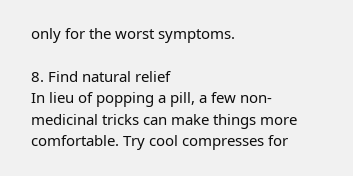only for the worst symptoms.

8. Find natural relief
In lieu of popping a pill, a few non-medicinal tricks can make things more comfortable. Try cool compresses for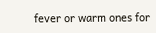fever or warm ones for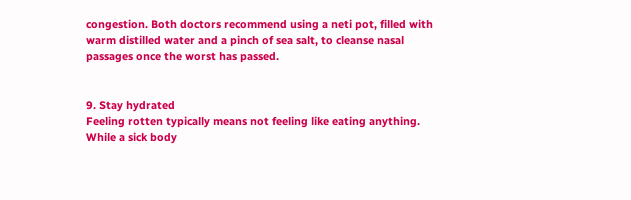congestion. Both doctors recommend using a neti pot, filled with warm distilled water and a pinch of sea salt, to cleanse nasal passages once the worst has passed.


9. Stay hydrated
Feeling rotten typically means not feeling like eating anything. While a sick body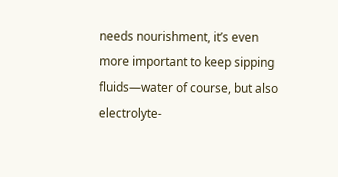needs nourishment, it’s even more important to keep sipping fluids—water of course, but also electrolyte-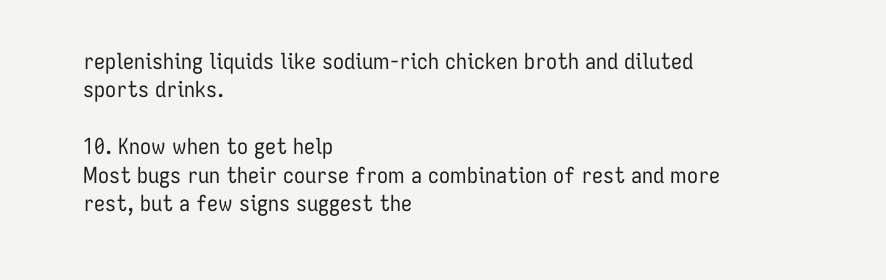replenishing liquids like sodium-rich chicken broth and diluted sports drinks.

10. Know when to get help
Most bugs run their course from a combination of rest and more rest, but a few signs suggest the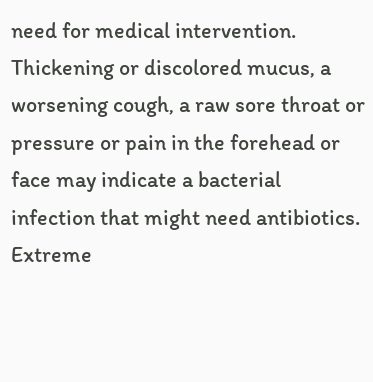need for medical intervention. Thickening or discolored mucus, a worsening cough, a raw sore throat or pressure or pain in the forehead or face may indicate a bacterial infection that might need antibiotics. Extreme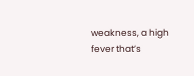weakness, a high fever that’s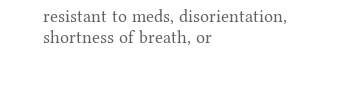resistant to meds, disorientation, shortness of breath, or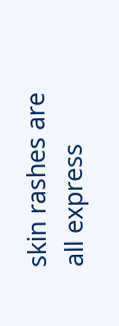skin rashes are all express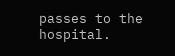passes to the hospital.